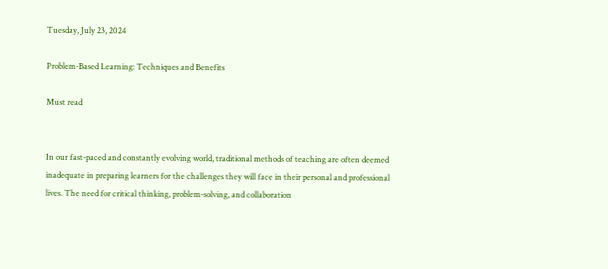Tuesday, July 23, 2024

Problem-Based Learning: Techniques and Benefits

Must read


In our fast-paced and constantly evolving world, traditional methods of teaching are often deemed inadequate in preparing learners for the challenges they will face in their personal and professional lives. The need for critical thinking, problem-solving, and collaboration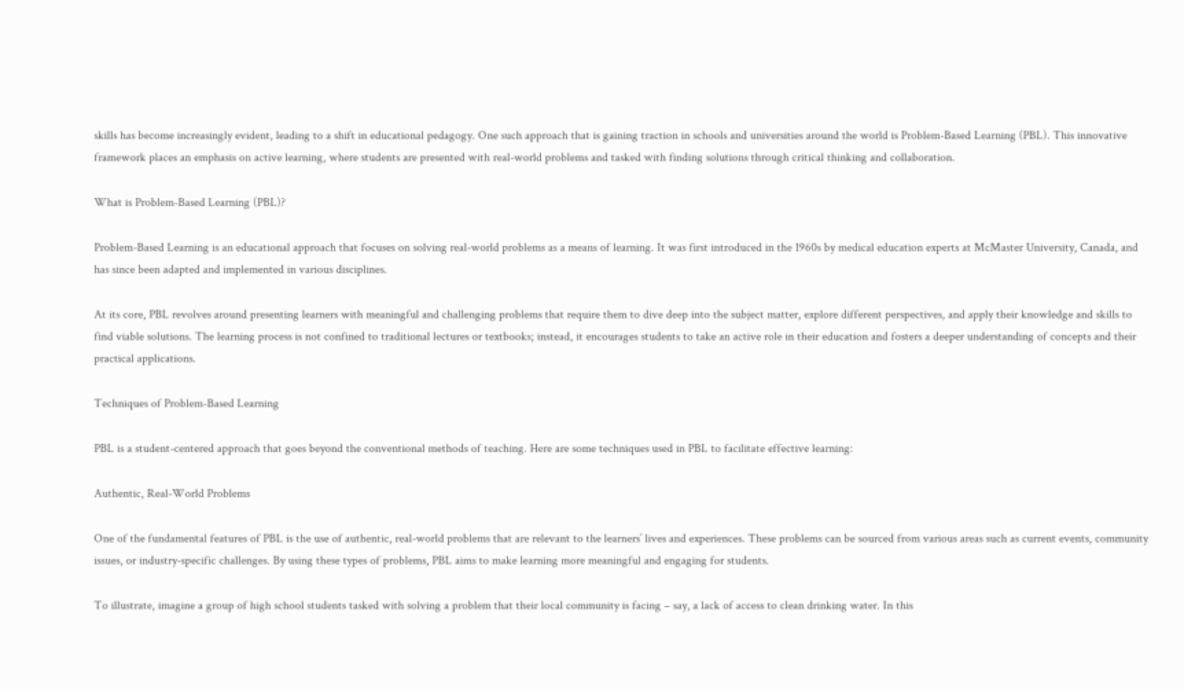skills has become increasingly evident, leading to a shift in educational pedagogy. One such approach that is gaining traction in schools and universities around the world is Problem-Based Learning (PBL). This innovative framework places an emphasis on active learning, where students are presented with real-world problems and tasked with finding solutions through critical thinking and collaboration.

What is Problem-Based Learning (PBL)?

Problem-Based Learning is an educational approach that focuses on solving real-world problems as a means of learning. It was first introduced in the 1960s by medical education experts at McMaster University, Canada, and has since been adapted and implemented in various disciplines.

At its core, PBL revolves around presenting learners with meaningful and challenging problems that require them to dive deep into the subject matter, explore different perspectives, and apply their knowledge and skills to find viable solutions. The learning process is not confined to traditional lectures or textbooks; instead, it encourages students to take an active role in their education and fosters a deeper understanding of concepts and their practical applications.

Techniques of Problem-Based Learning

PBL is a student-centered approach that goes beyond the conventional methods of teaching. Here are some techniques used in PBL to facilitate effective learning:

Authentic, Real-World Problems

One of the fundamental features of PBL is the use of authentic, real-world problems that are relevant to the learners’ lives and experiences. These problems can be sourced from various areas such as current events, community issues, or industry-specific challenges. By using these types of problems, PBL aims to make learning more meaningful and engaging for students.

To illustrate, imagine a group of high school students tasked with solving a problem that their local community is facing – say, a lack of access to clean drinking water. In this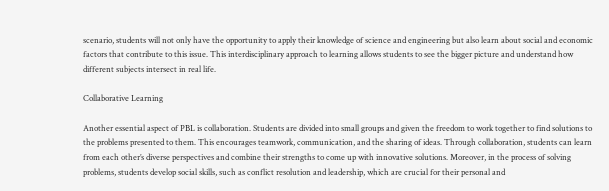scenario, students will not only have the opportunity to apply their knowledge of science and engineering but also learn about social and economic factors that contribute to this issue. This interdisciplinary approach to learning allows students to see the bigger picture and understand how different subjects intersect in real life.

Collaborative Learning

Another essential aspect of PBL is collaboration. Students are divided into small groups and given the freedom to work together to find solutions to the problems presented to them. This encourages teamwork, communication, and the sharing of ideas. Through collaboration, students can learn from each other’s diverse perspectives and combine their strengths to come up with innovative solutions. Moreover, in the process of solving problems, students develop social skills, such as conflict resolution and leadership, which are crucial for their personal and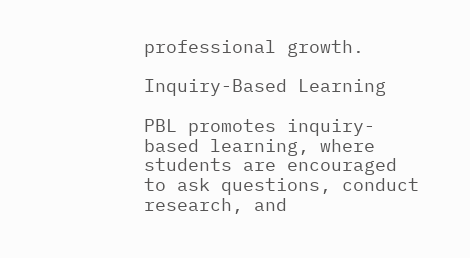professional growth.

Inquiry-Based Learning

PBL promotes inquiry-based learning, where students are encouraged to ask questions, conduct research, and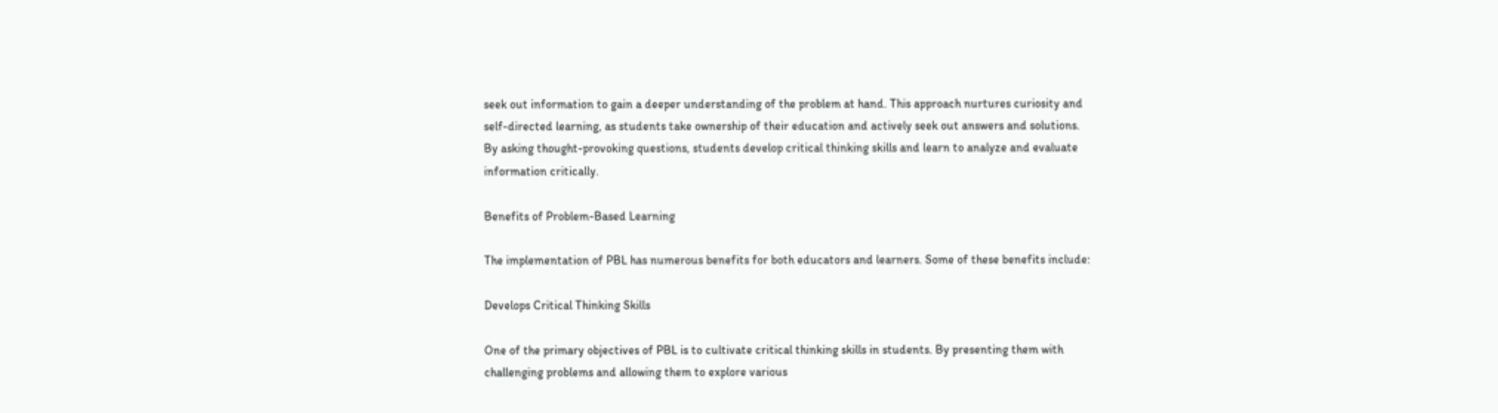seek out information to gain a deeper understanding of the problem at hand. This approach nurtures curiosity and self-directed learning, as students take ownership of their education and actively seek out answers and solutions. By asking thought-provoking questions, students develop critical thinking skills and learn to analyze and evaluate information critically.

Benefits of Problem-Based Learning

The implementation of PBL has numerous benefits for both educators and learners. Some of these benefits include:

Develops Critical Thinking Skills

One of the primary objectives of PBL is to cultivate critical thinking skills in students. By presenting them with challenging problems and allowing them to explore various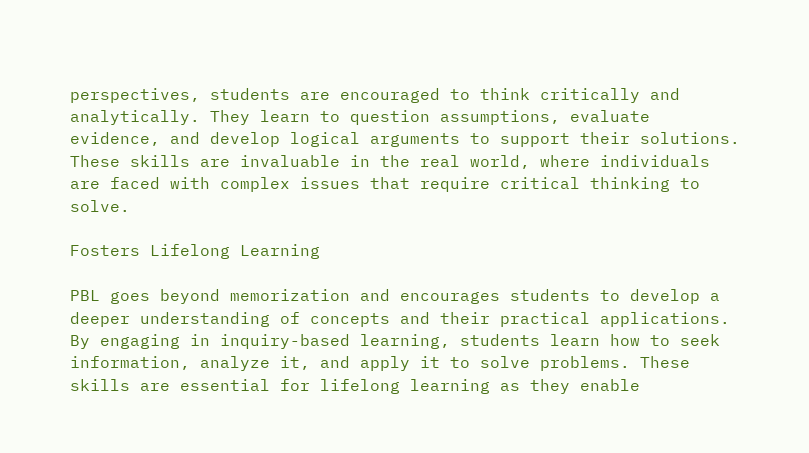perspectives, students are encouraged to think critically and analytically. They learn to question assumptions, evaluate evidence, and develop logical arguments to support their solutions. These skills are invaluable in the real world, where individuals are faced with complex issues that require critical thinking to solve.

Fosters Lifelong Learning

PBL goes beyond memorization and encourages students to develop a deeper understanding of concepts and their practical applications. By engaging in inquiry-based learning, students learn how to seek information, analyze it, and apply it to solve problems. These skills are essential for lifelong learning as they enable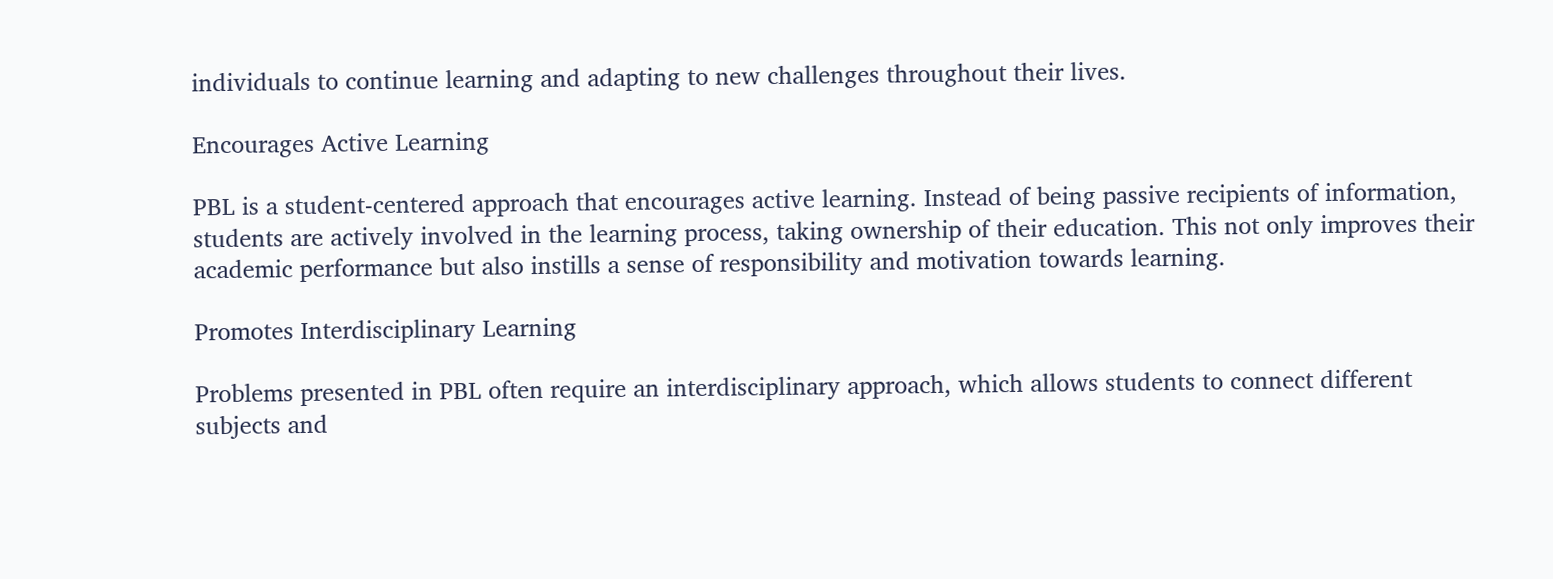individuals to continue learning and adapting to new challenges throughout their lives.

Encourages Active Learning

PBL is a student-centered approach that encourages active learning. Instead of being passive recipients of information, students are actively involved in the learning process, taking ownership of their education. This not only improves their academic performance but also instills a sense of responsibility and motivation towards learning.

Promotes Interdisciplinary Learning

Problems presented in PBL often require an interdisciplinary approach, which allows students to connect different subjects and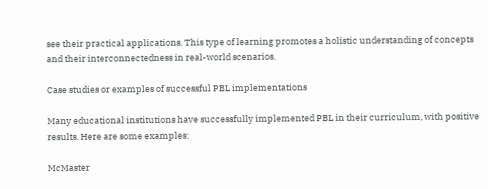see their practical applications. This type of learning promotes a holistic understanding of concepts and their interconnectedness in real-world scenarios.

Case studies or examples of successful PBL implementations

Many educational institutions have successfully implemented PBL in their curriculum, with positive results. Here are some examples:

McMaster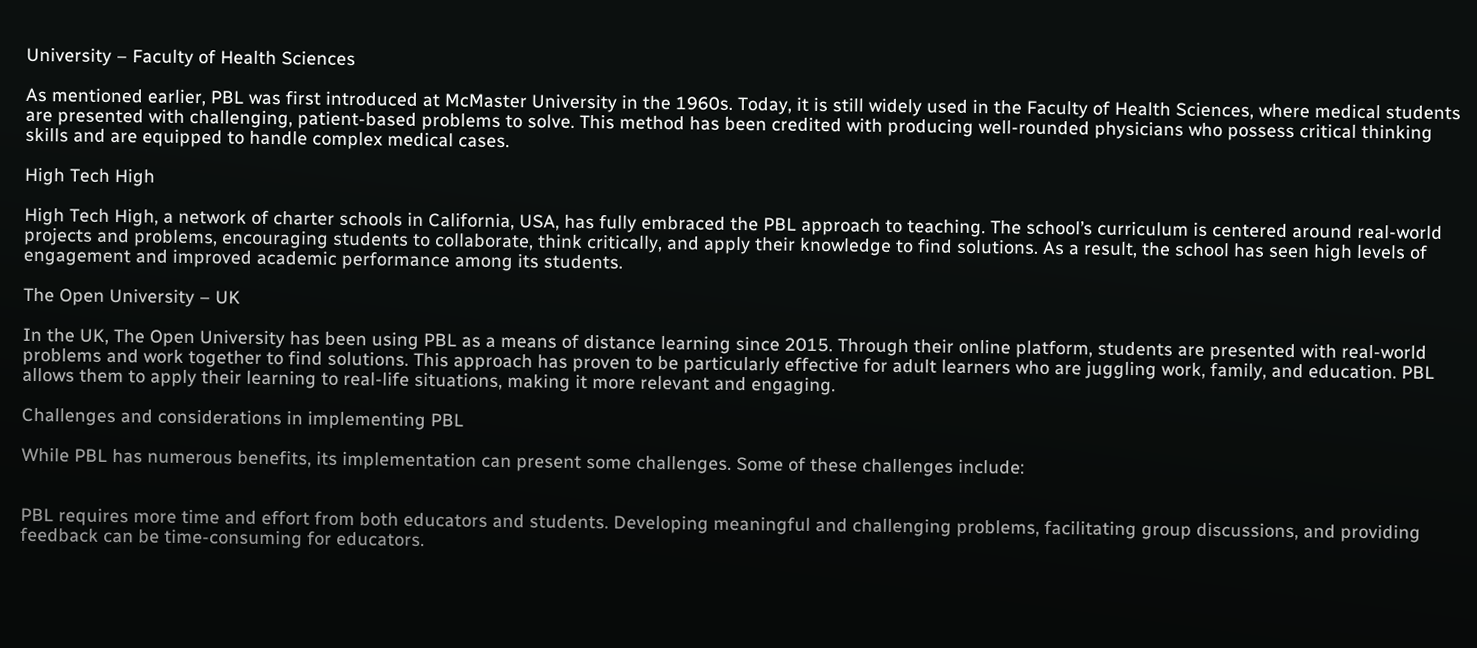University – Faculty of Health Sciences

As mentioned earlier, PBL was first introduced at McMaster University in the 1960s. Today, it is still widely used in the Faculty of Health Sciences, where medical students are presented with challenging, patient-based problems to solve. This method has been credited with producing well-rounded physicians who possess critical thinking skills and are equipped to handle complex medical cases.

High Tech High

High Tech High, a network of charter schools in California, USA, has fully embraced the PBL approach to teaching. The school’s curriculum is centered around real-world projects and problems, encouraging students to collaborate, think critically, and apply their knowledge to find solutions. As a result, the school has seen high levels of engagement and improved academic performance among its students.

The Open University – UK

In the UK, The Open University has been using PBL as a means of distance learning since 2015. Through their online platform, students are presented with real-world problems and work together to find solutions. This approach has proven to be particularly effective for adult learners who are juggling work, family, and education. PBL allows them to apply their learning to real-life situations, making it more relevant and engaging.

Challenges and considerations in implementing PBL

While PBL has numerous benefits, its implementation can present some challenges. Some of these challenges include:


PBL requires more time and effort from both educators and students. Developing meaningful and challenging problems, facilitating group discussions, and providing feedback can be time-consuming for educators.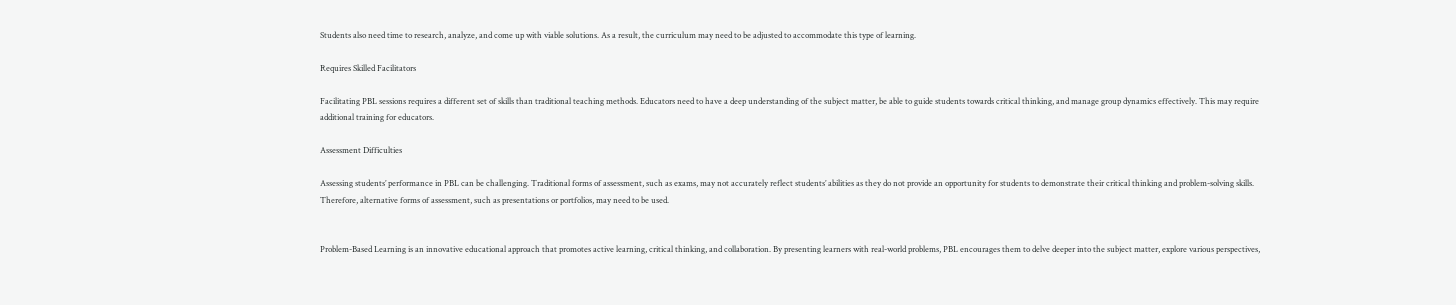Students also need time to research, analyze, and come up with viable solutions. As a result, the curriculum may need to be adjusted to accommodate this type of learning.

Requires Skilled Facilitators

Facilitating PBL sessions requires a different set of skills than traditional teaching methods. Educators need to have a deep understanding of the subject matter, be able to guide students towards critical thinking, and manage group dynamics effectively. This may require additional training for educators.

Assessment Difficulties

Assessing students’ performance in PBL can be challenging. Traditional forms of assessment, such as exams, may not accurately reflect students’ abilities as they do not provide an opportunity for students to demonstrate their critical thinking and problem-solving skills. Therefore, alternative forms of assessment, such as presentations or portfolios, may need to be used.


Problem-Based Learning is an innovative educational approach that promotes active learning, critical thinking, and collaboration. By presenting learners with real-world problems, PBL encourages them to delve deeper into the subject matter, explore various perspectives,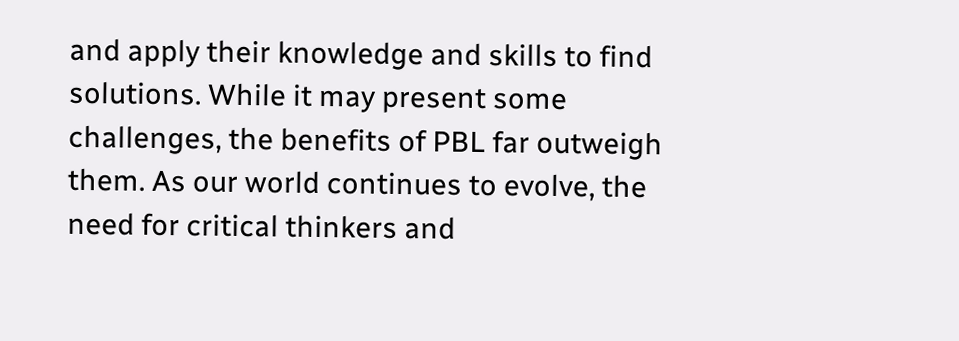and apply their knowledge and skills to find solutions. While it may present some challenges, the benefits of PBL far outweigh them. As our world continues to evolve, the need for critical thinkers and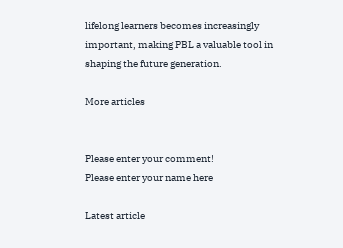lifelong learners becomes increasingly important, making PBL a valuable tool in shaping the future generation.

More articles


Please enter your comment!
Please enter your name here

Latest article